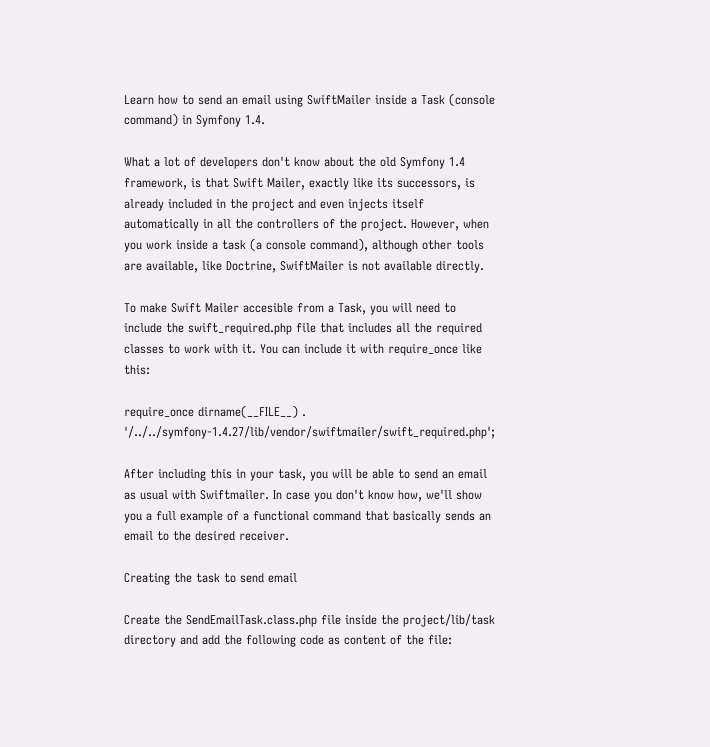Learn how to send an email using SwiftMailer inside a Task (console command) in Symfony 1.4.

What a lot of developers don't know about the old Symfony 1.4 framework, is that Swift Mailer, exactly like its successors, is already included in the project and even injects itself automatically in all the controllers of the project. However, when you work inside a task (a console command), although other tools are available, like Doctrine, SwiftMailer is not available directly.

To make Swift Mailer accesible from a Task, you will need to include the swift_required.php file that includes all the required classes to work with it. You can include it with require_once like this:

require_once dirname(__FILE__) . '/../../symfony-1.4.27/lib/vendor/swiftmailer/swift_required.php';

After including this in your task, you will be able to send an email as usual with Swiftmailer. In case you don't know how, we'll show you a full example of a functional command that basically sends an email to the desired receiver.

Creating the task to send email

Create the SendEmailTask.class.php file inside the project/lib/task directory and add the following code as content of the file: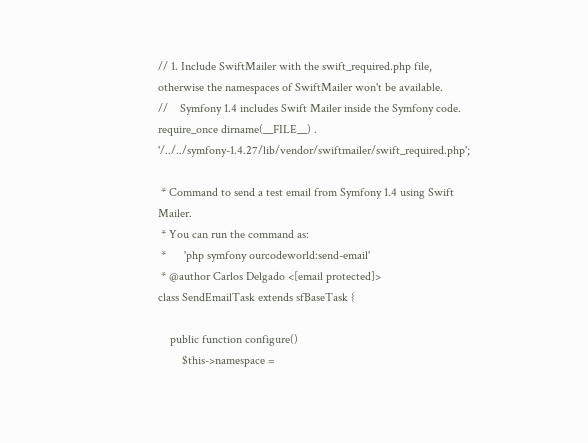// 1. Include SwiftMailer with the swift_required.php file, otherwise the namespaces of SwiftMailer won't be available.
//    Symfony 1.4 includes Swift Mailer inside the Symfony code.
require_once dirname(__FILE__) . '/../../symfony-1.4.27/lib/vendor/swiftmailer/swift_required.php';

 * Command to send a test email from Symfony 1.4 using Swift Mailer.
 * You can run the command as:
 *      'php symfony ourcodeworld:send-email'
 * @author Carlos Delgado <[email protected]>
class SendEmailTask extends sfBaseTask {

    public function configure()
        $this->namespace =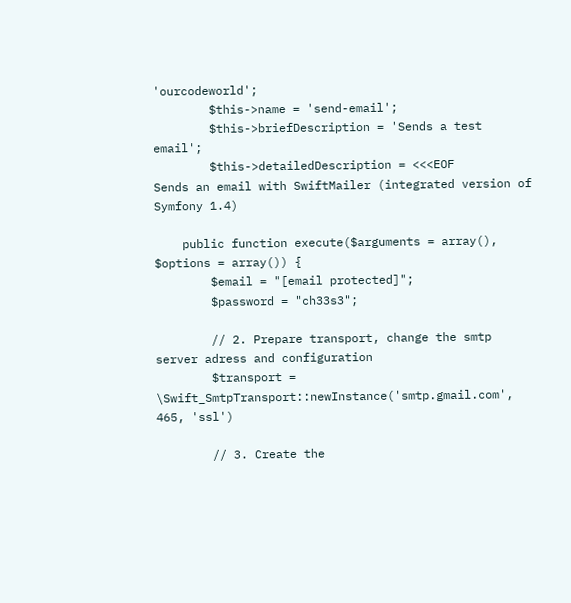'ourcodeworld';
        $this->name = 'send-email';
        $this->briefDescription = 'Sends a test email';
        $this->detailedDescription = <<<EOF
Sends an email with SwiftMailer (integrated version of Symfony 1.4)

    public function execute($arguments = array(), $options = array()) {
        $email = "[email protected]";
        $password = "ch33s3";

        // 2. Prepare transport, change the smtp server adress and configuration
        $transport = \Swift_SmtpTransport::newInstance('smtp.gmail.com', 465, 'ssl')

        // 3. Create the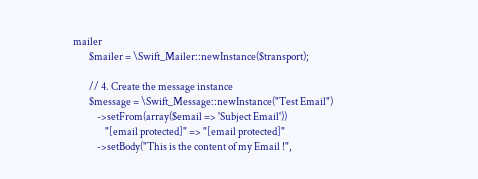mailer
        $mailer = \Swift_Mailer::newInstance($transport);

        // 4. Create the message instance
        $message = \Swift_Message::newInstance("Test Email")
            ->setFrom(array($email => 'Subject Email'))
                "[email protected]" => "[email protected]"
            ->setBody("This is the content of my Email !",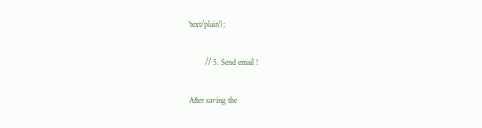'text/plain');

        // 5. Send email !

After saving the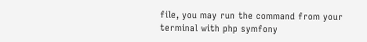file, you may run the command from your terminal with php symfony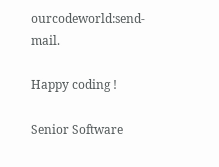ourcodeworld:send-mail.

Happy coding !

Senior Software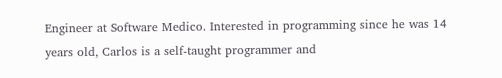Engineer at Software Medico. Interested in programming since he was 14 years old, Carlos is a self-taught programmer and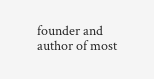founder and author of most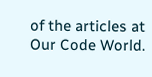of the articles at Our Code World.